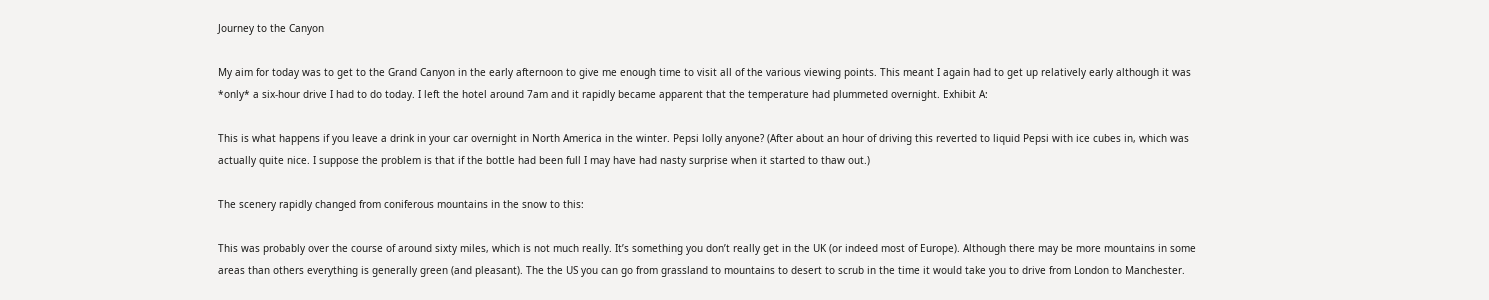Journey to the Canyon

My aim for today was to get to the Grand Canyon in the early afternoon to give me enough time to visit all of the various viewing points. This meant I again had to get up relatively early although it was *only* a six-hour drive I had to do today. I left the hotel around 7am and it rapidly became apparent that the temperature had plummeted overnight. Exhibit A:

This is what happens if you leave a drink in your car overnight in North America in the winter. Pepsi lolly anyone? (After about an hour of driving this reverted to liquid Pepsi with ice cubes in, which was actually quite nice. I suppose the problem is that if the bottle had been full I may have had nasty surprise when it started to thaw out.)

The scenery rapidly changed from coniferous mountains in the snow to this:

This was probably over the course of around sixty miles, which is not much really. It’s something you don’t really get in the UK (or indeed most of Europe). Although there may be more mountains in some areas than others everything is generally green (and pleasant). The the US you can go from grassland to mountains to desert to scrub in the time it would take you to drive from London to Manchester.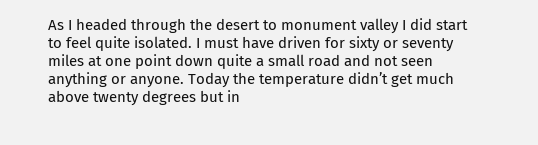As I headed through the desert to monument valley I did start to feel quite isolated. I must have driven for sixty or seventy miles at one point down quite a small road and not seen anything or anyone. Today the temperature didn’t get much above twenty degrees but in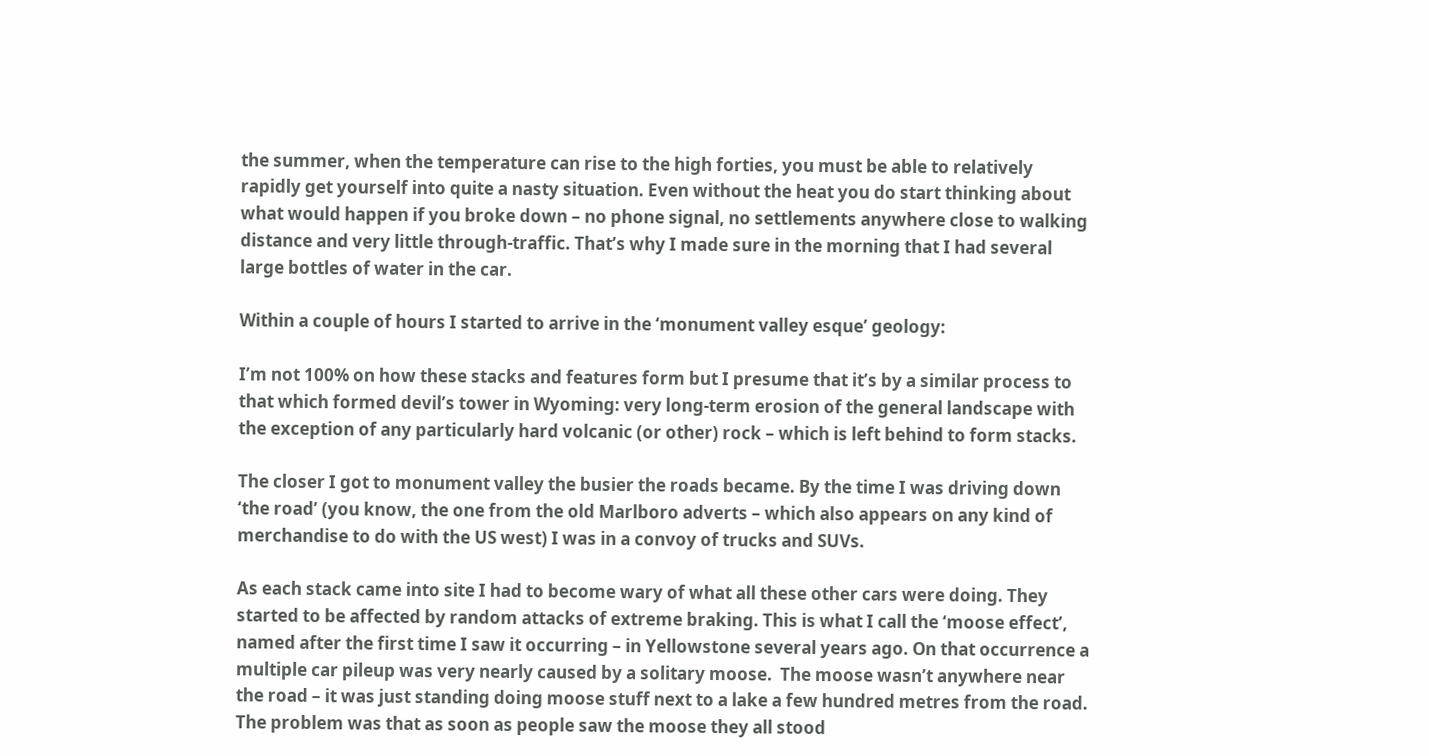the summer, when the temperature can rise to the high forties, you must be able to relatively rapidly get yourself into quite a nasty situation. Even without the heat you do start thinking about what would happen if you broke down – no phone signal, no settlements anywhere close to walking distance and very little through-traffic. That’s why I made sure in the morning that I had several large bottles of water in the car.

Within a couple of hours I started to arrive in the ‘monument valley esque’ geology:

I’m not 100% on how these stacks and features form but I presume that it’s by a similar process to that which formed devil’s tower in Wyoming: very long-term erosion of the general landscape with the exception of any particularly hard volcanic (or other) rock – which is left behind to form stacks.

The closer I got to monument valley the busier the roads became. By the time I was driving down ‘the road’ (you know, the one from the old Marlboro adverts – which also appears on any kind of merchandise to do with the US west) I was in a convoy of trucks and SUVs.

As each stack came into site I had to become wary of what all these other cars were doing. They started to be affected by random attacks of extreme braking. This is what I call the ‘moose effect’, named after the first time I saw it occurring – in Yellowstone several years ago. On that occurrence a multiple car pileup was very nearly caused by a solitary moose.  The moose wasn’t anywhere near the road – it was just standing doing moose stuff next to a lake a few hundred metres from the road. The problem was that as soon as people saw the moose they all stood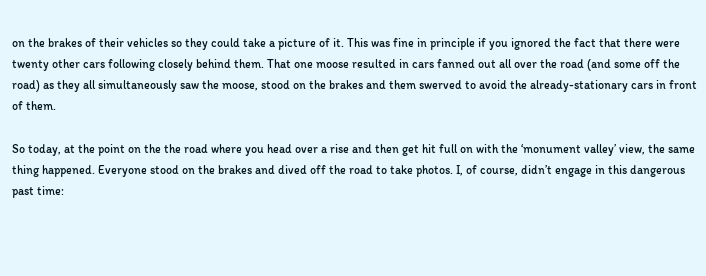on the brakes of their vehicles so they could take a picture of it. This was fine in principle if you ignored the fact that there were twenty other cars following closely behind them. That one moose resulted in cars fanned out all over the road (and some off the road) as they all simultaneously saw the moose, stood on the brakes and them swerved to avoid the already-stationary cars in front of them.

So today, at the point on the the road where you head over a rise and then get hit full on with the ‘monument valley’ view, the same thing happened. Everyone stood on the brakes and dived off the road to take photos. I, of course, didn’t engage in this dangerous past time: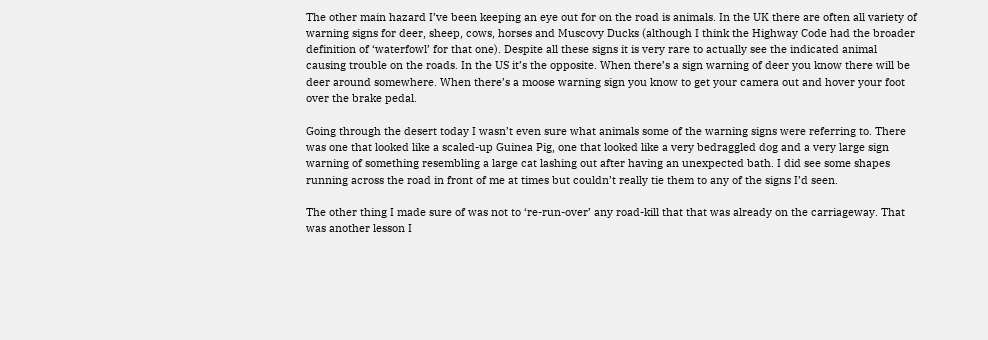The other main hazard I’ve been keeping an eye out for on the road is animals. In the UK there are often all variety of warning signs for deer, sheep, cows, horses and Muscovy Ducks (although I think the Highway Code had the broader definition of ‘waterfowl’ for that one). Despite all these signs it is very rare to actually see the indicated animal causing trouble on the roads. In the US it’s the opposite. When there’s a sign warning of deer you know there will be deer around somewhere. When there’s a moose warning sign you know to get your camera out and hover your foot over the brake pedal.

Going through the desert today I wasn’t even sure what animals some of the warning signs were referring to. There was one that looked like a scaled-up Guinea Pig, one that looked like a very bedraggled dog and a very large sign warning of something resembling a large cat lashing out after having an unexpected bath. I did see some shapes running across the road in front of me at times but couldn’t really tie them to any of the signs I’d seen.

The other thing I made sure of was not to ‘re-run-over’ any road-kill that that was already on the carriageway. That was another lesson I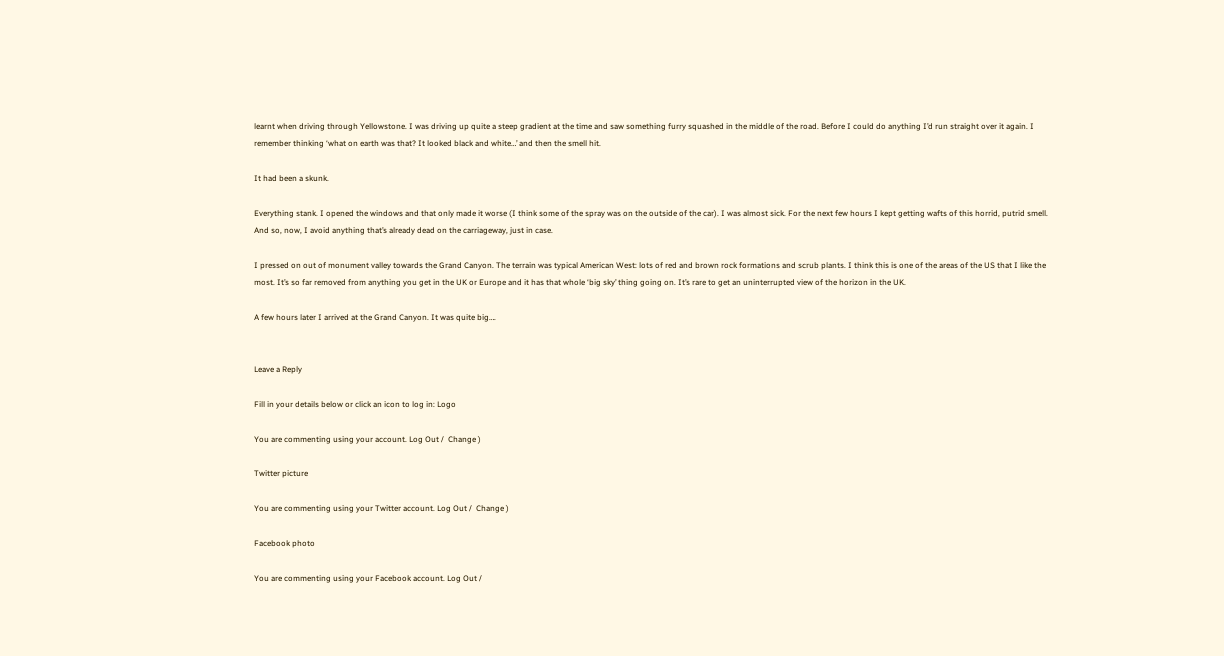learnt when driving through Yellowstone. I was driving up quite a steep gradient at the time and saw something furry squashed in the middle of the road. Before I could do anything I’d run straight over it again. I remember thinking ‘what on earth was that? It looked black and white…’ and then the smell hit.

It had been a skunk.

Everything stank. I opened the windows and that only made it worse (I think some of the spray was on the outside of the car). I was almost sick. For the next few hours I kept getting wafts of this horrid, putrid smell. And so, now, I avoid anything that’s already dead on the carriageway, just in case.

I pressed on out of monument valley towards the Grand Canyon. The terrain was typical American West: lots of red and brown rock formations and scrub plants. I think this is one of the areas of the US that I like the most. It’s so far removed from anything you get in the UK or Europe and it has that whole ‘big sky’ thing going on. It’s rare to get an uninterrupted view of the horizon in the UK.

A few hours later I arrived at the Grand Canyon. It was quite big….


Leave a Reply

Fill in your details below or click an icon to log in: Logo

You are commenting using your account. Log Out /  Change )

Twitter picture

You are commenting using your Twitter account. Log Out /  Change )

Facebook photo

You are commenting using your Facebook account. Log Out /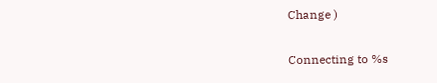Change )

Connecting to %s